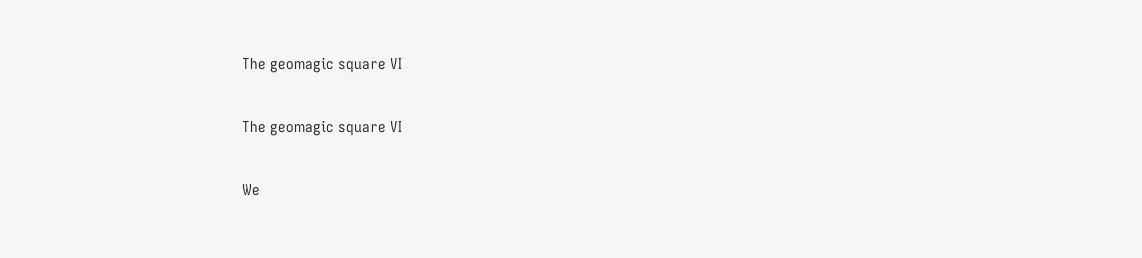The geomagic square VI

The geomagic square VI

We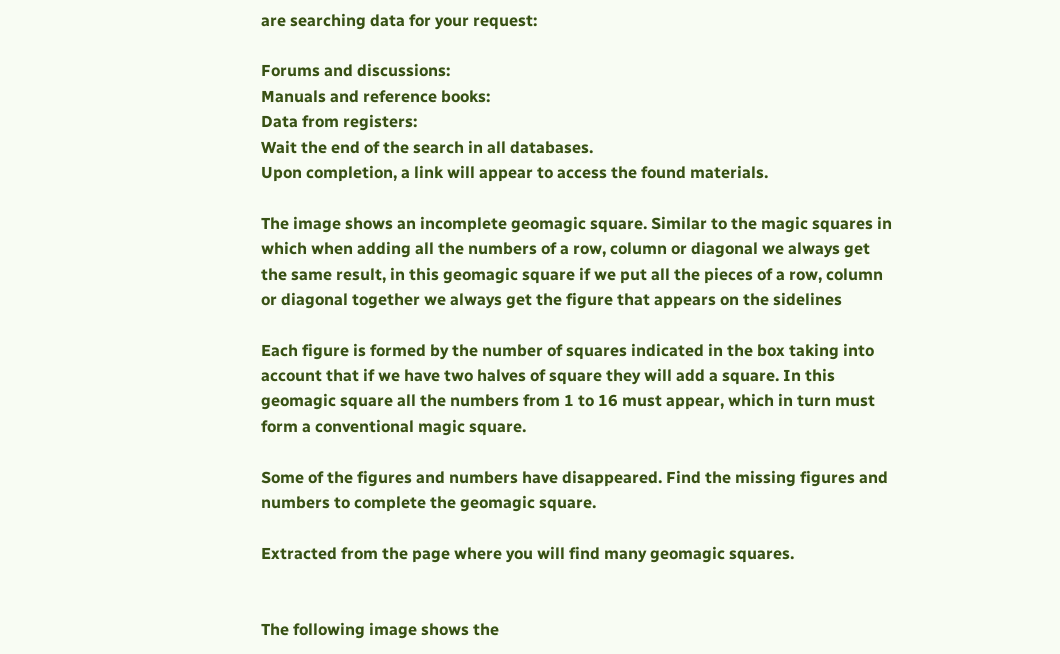are searching data for your request:

Forums and discussions:
Manuals and reference books:
Data from registers:
Wait the end of the search in all databases.
Upon completion, a link will appear to access the found materials.

The image shows an incomplete geomagic square. Similar to the magic squares in which when adding all the numbers of a row, column or diagonal we always get the same result, in this geomagic square if we put all the pieces of a row, column or diagonal together we always get the figure that appears on the sidelines

Each figure is formed by the number of squares indicated in the box taking into account that if we have two halves of square they will add a square. In this geomagic square all the numbers from 1 to 16 must appear, which in turn must form a conventional magic square.

Some of the figures and numbers have disappeared. Find the missing figures and numbers to complete the geomagic square.

Extracted from the page where you will find many geomagic squares.


The following image shows the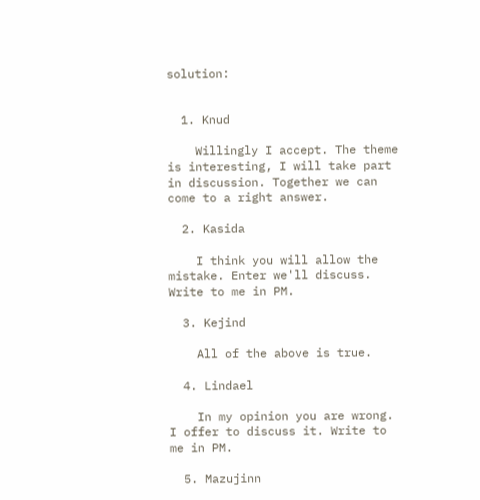solution:


  1. Knud

    Willingly I accept. The theme is interesting, I will take part in discussion. Together we can come to a right answer.

  2. Kasida

    I think you will allow the mistake. Enter we'll discuss. Write to me in PM.

  3. Kejind

    All of the above is true.

  4. Lindael

    In my opinion you are wrong. I offer to discuss it. Write to me in PM.

  5. Mazujinn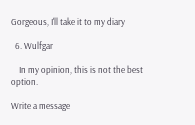Gorgeous, I'll take it to my diary

  6. Wulfgar

    In my opinion, this is not the best option.

Write a message